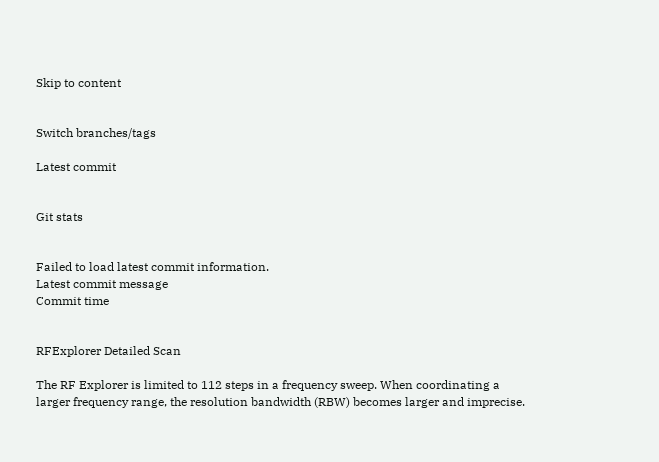Skip to content


Switch branches/tags

Latest commit


Git stats


Failed to load latest commit information.
Latest commit message
Commit time


RFExplorer Detailed Scan

The RF Explorer is limited to 112 steps in a frequency sweep. When coordinating a larger frequency range, the resolution bandwidth (RBW) becomes larger and imprecise.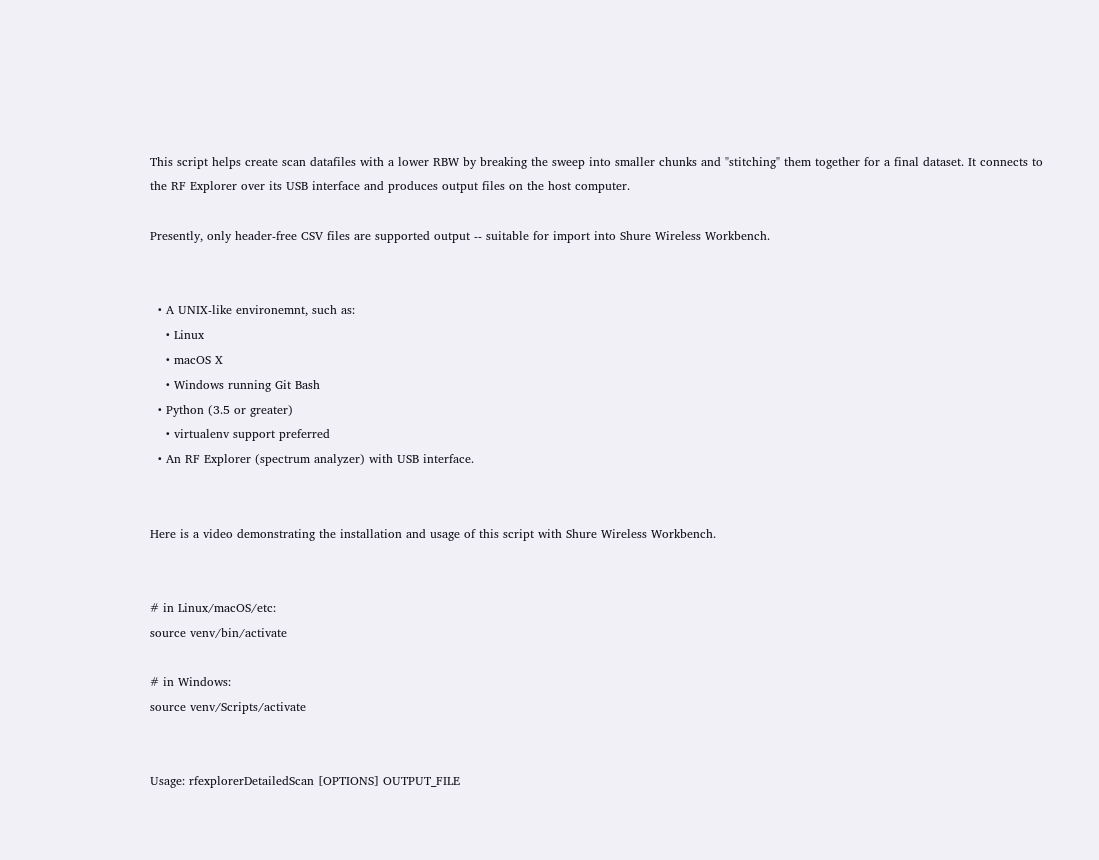This script helps create scan datafiles with a lower RBW by breaking the sweep into smaller chunks and "stitching" them together for a final dataset. It connects to the RF Explorer over its USB interface and produces output files on the host computer.

Presently, only header-free CSV files are supported output -- suitable for import into Shure Wireless Workbench.


  • A UNIX-like environemnt, such as:
    • Linux
    • macOS X
    • Windows running Git Bash
  • Python (3.5 or greater)
    • virtualenv support preferred
  • An RF Explorer (spectrum analyzer) with USB interface.


Here is a video demonstrating the installation and usage of this script with Shure Wireless Workbench.


# in Linux/macOS/etc:
source venv/bin/activate

# in Windows:
source venv/Scripts/activate


Usage: rfexplorerDetailedScan [OPTIONS] OUTPUT_FILE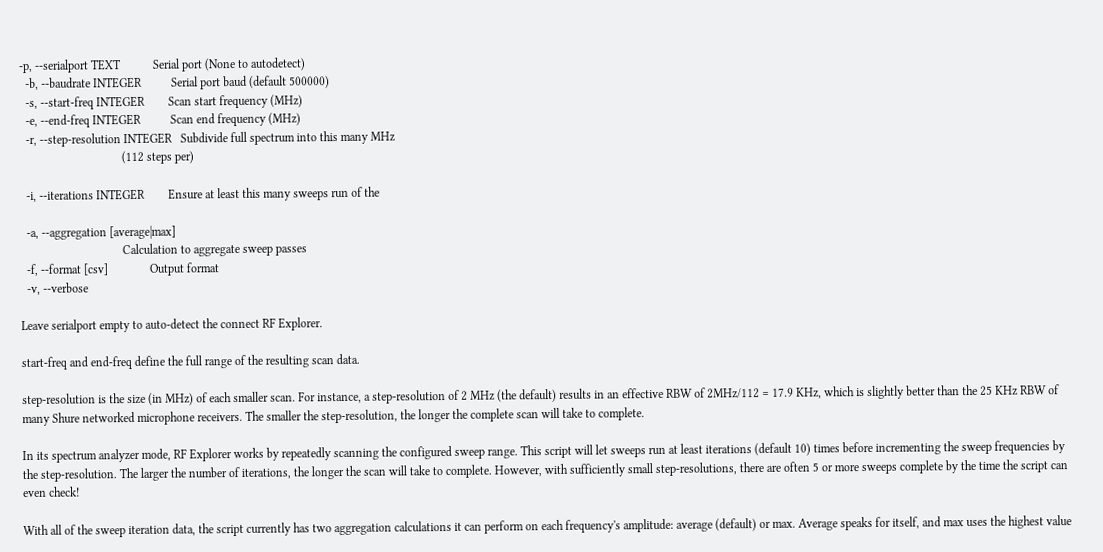-p, --serialport TEXT           Serial port (None to autodetect)
  -b, --baudrate INTEGER          Serial port baud (default 500000)
  -s, --start-freq INTEGER        Scan start frequency (MHz)
  -e, --end-freq INTEGER          Scan end frequency (MHz)
  -r, --step-resolution INTEGER   Subdivide full spectrum into this many MHz
                                  (112 steps per)

  -i, --iterations INTEGER        Ensure at least this many sweeps run of the

  -a, --aggregation [average|max]
                                  Calculation to aggregate sweep passes
  -f, --format [csv]              Output format
  -v, --verbose

Leave serialport empty to auto-detect the connect RF Explorer.

start-freq and end-freq define the full range of the resulting scan data.

step-resolution is the size (in MHz) of each smaller scan. For instance, a step-resolution of 2 MHz (the default) results in an effective RBW of 2MHz/112 = 17.9 KHz, which is slightly better than the 25 KHz RBW of many Shure networked microphone receivers. The smaller the step-resolution, the longer the complete scan will take to complete.

In its spectrum analyzer mode, RF Explorer works by repeatedly scanning the configured sweep range. This script will let sweeps run at least iterations (default 10) times before incrementing the sweep frequencies by the step-resolution. The larger the number of iterations, the longer the scan will take to complete. However, with sufficiently small step-resolutions, there are often 5 or more sweeps complete by the time the script can even check!

With all of the sweep iteration data, the script currently has two aggregation calculations it can perform on each frequency's amplitude: average (default) or max. Average speaks for itself, and max uses the highest value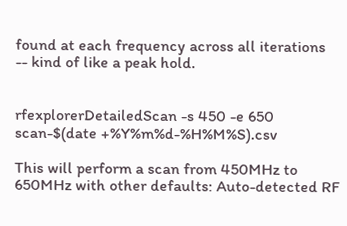found at each frequency across all iterations -- kind of like a peak hold.


rfexplorerDetailedScan -s 450 -e 650 scan-$(date +%Y%m%d-%H%M%S).csv

This will perform a scan from 450MHz to 650MHz with other defaults: Auto-detected RF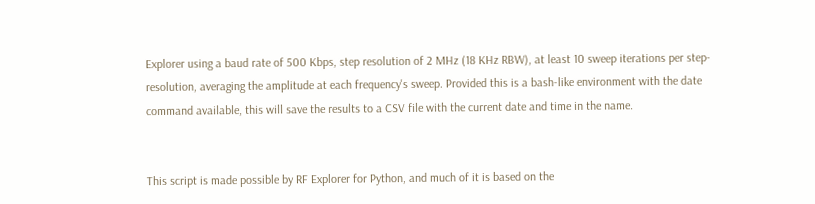Explorer using a baud rate of 500 Kbps, step resolution of 2 MHz (18 KHz RBW), at least 10 sweep iterations per step-resolution, averaging the amplitude at each frequency's sweep. Provided this is a bash-like environment with the date command available, this will save the results to a CSV file with the current date and time in the name.


This script is made possible by RF Explorer for Python, and much of it is based on the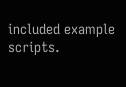included example scripts.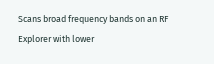Scans broad frequency bands on an RF Explorer with lower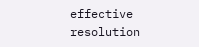effective resolution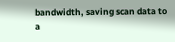bandwidth, saving scan data to a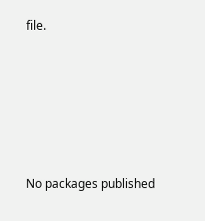file.







No packages published